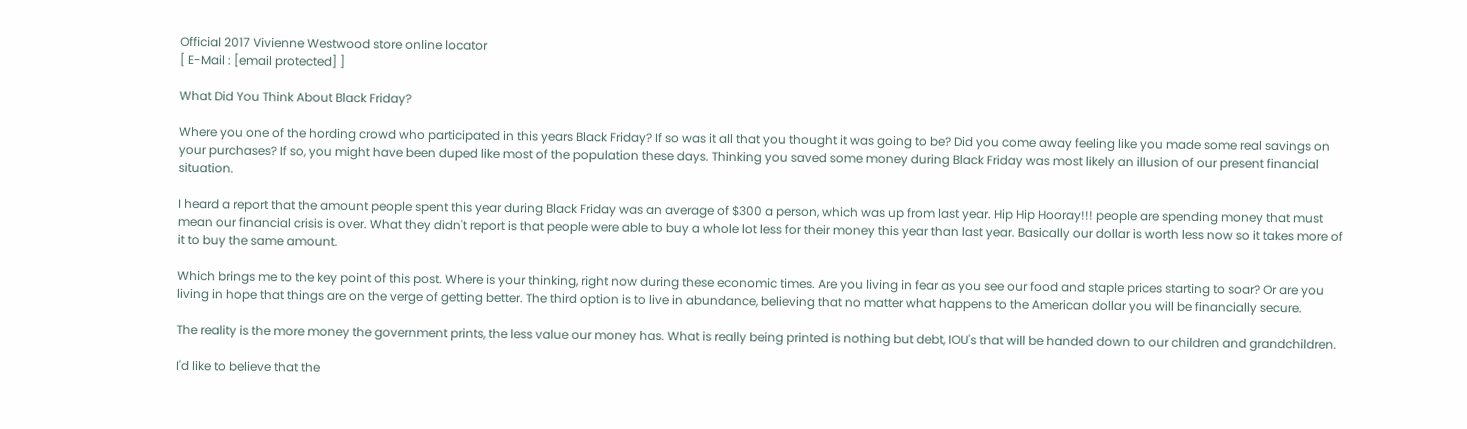Official 2017 Vivienne Westwood store online locator
[ E-Mail : [email protected] ]

What Did You Think About Black Friday?

Where you one of the hording crowd who participated in this years Black Friday? If so was it all that you thought it was going to be? Did you come away feeling like you made some real savings on your purchases? If so, you might have been duped like most of the population these days. Thinking you saved some money during Black Friday was most likely an illusion of our present financial situation.

I heard a report that the amount people spent this year during Black Friday was an average of $300 a person, which was up from last year. Hip Hip Hooray!!! people are spending money that must mean our financial crisis is over. What they didn't report is that people were able to buy a whole lot less for their money this year than last year. Basically our dollar is worth less now so it takes more of it to buy the same amount.

Which brings me to the key point of this post. Where is your thinking, right now during these economic times. Are you living in fear as you see our food and staple prices starting to soar? Or are you living in hope that things are on the verge of getting better. The third option is to live in abundance, believing that no matter what happens to the American dollar you will be financially secure.

The reality is the more money the government prints, the less value our money has. What is really being printed is nothing but debt, IOU's that will be handed down to our children and grandchildren.

I'd like to believe that the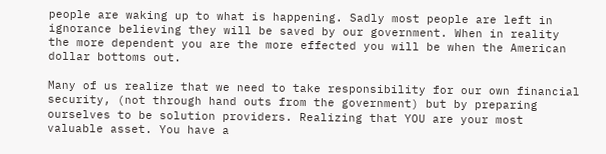people are waking up to what is happening. Sadly most people are left in ignorance believing they will be saved by our government. When in reality the more dependent you are the more effected you will be when the American dollar bottoms out.

Many of us realize that we need to take responsibility for our own financial security, (not through hand outs from the government) but by preparing ourselves to be solution providers. Realizing that YOU are your most valuable asset. You have a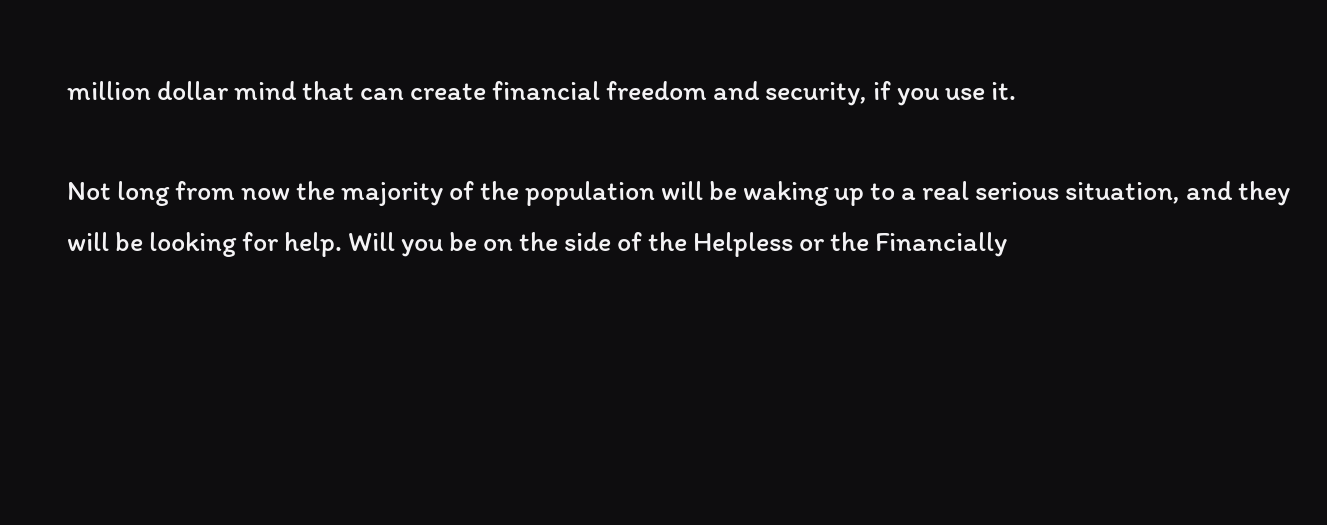million dollar mind that can create financial freedom and security, if you use it.

Not long from now the majority of the population will be waking up to a real serious situation, and they will be looking for help. Will you be on the side of the Helpless or the Financially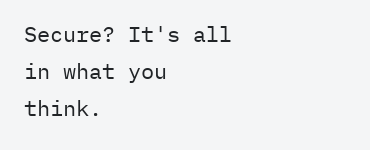Secure? It's all in what you think.